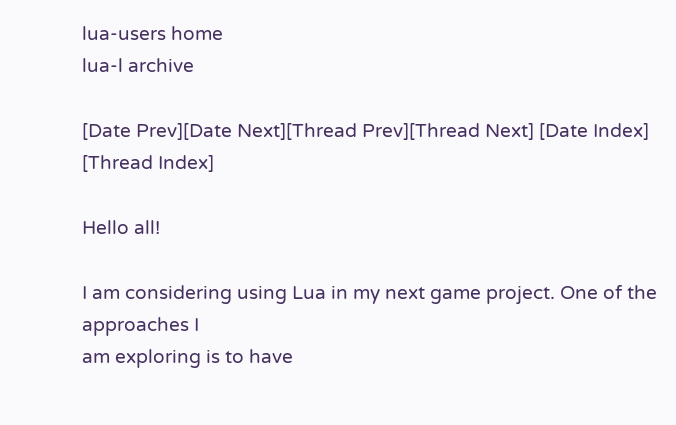lua-users home
lua-l archive

[Date Prev][Date Next][Thread Prev][Thread Next] [Date Index] [Thread Index]

Hello all!

I am considering using Lua in my next game project. One of the approaches I
am exploring is to have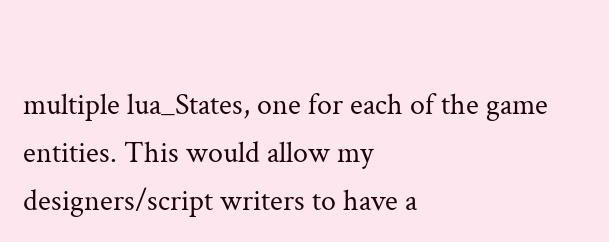multiple lua_States, one for each of the game
entities. This would allow my designers/script writers to have a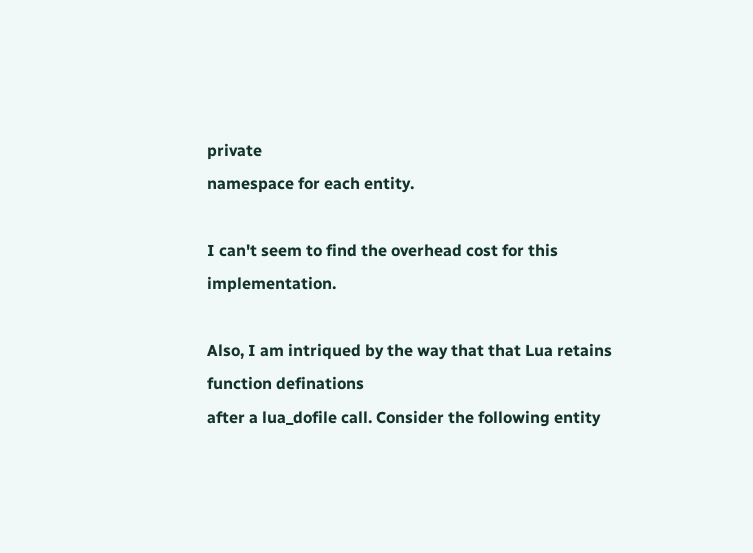private
namespace for each entity.

I can't seem to find the overhead cost for this implementation.

Also, I am intriqued by the way that that Lua retains function definations
after a lua_dofile call. Consider the following entity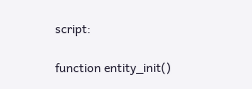script:

function entity_init()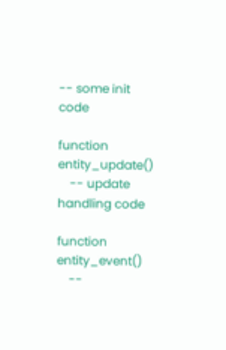-- some init code

function entity_update()
    -- update handling code

function entity_event()
    --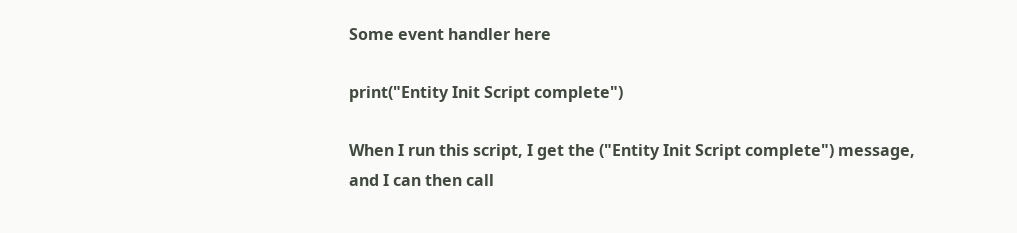Some event handler here

print("Entity Init Script complete")

When I run this script, I get the ("Entity Init Script complete") message,
and I can then call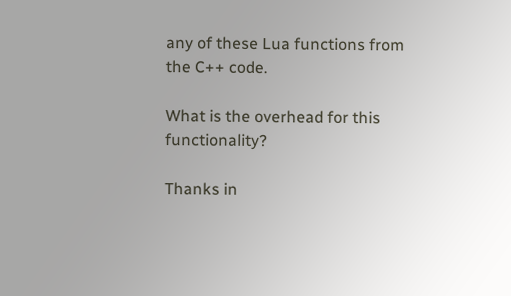any of these Lua functions from the C++ code.

What is the overhead for this functionality?

Thanks in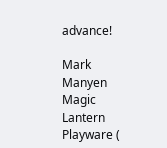advance!

Mark Manyen
Magic Lantern Playware (